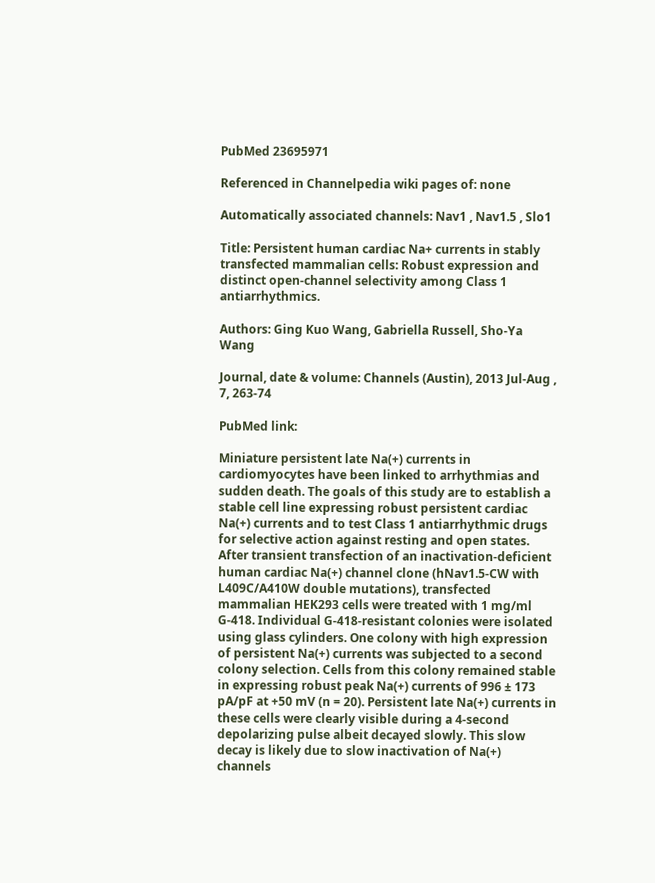PubMed 23695971

Referenced in Channelpedia wiki pages of: none

Automatically associated channels: Nav1 , Nav1.5 , Slo1

Title: Persistent human cardiac Na+ currents in stably transfected mammalian cells: Robust expression and distinct open-channel selectivity among Class 1 antiarrhythmics.

Authors: Ging Kuo Wang, Gabriella Russell, Sho-Ya Wang

Journal, date & volume: Channels (Austin), 2013 Jul-Aug , 7, 263-74

PubMed link:

Miniature persistent late Na(+) currents in cardiomyocytes have been linked to arrhythmias and sudden death. The goals of this study are to establish a stable cell line expressing robust persistent cardiac Na(+) currents and to test Class 1 antiarrhythmic drugs for selective action against resting and open states. After transient transfection of an inactivation-deficient human cardiac Na(+) channel clone (hNav1.5-CW with L409C/A410W double mutations), transfected mammalian HEK293 cells were treated with 1 mg/ml G-418. Individual G-418-resistant colonies were isolated using glass cylinders. One colony with high expression of persistent Na(+) currents was subjected to a second colony selection. Cells from this colony remained stable in expressing robust peak Na(+) currents of 996 ± 173 pA/pF at +50 mV (n = 20). Persistent late Na(+) currents in these cells were clearly visible during a 4-second depolarizing pulse albeit decayed slowly. This slow decay is likely due to slow inactivation of Na(+) channels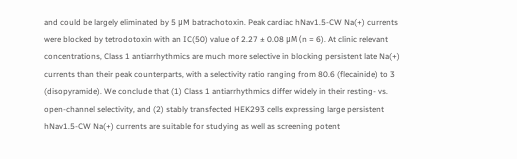and could be largely eliminated by 5 μM batrachotoxin. Peak cardiac hNav1.5-CW Na(+) currents were blocked by tetrodotoxin with an IC(50) value of 2.27 ± 0.08 μM (n = 6). At clinic relevant concentrations, Class 1 antiarrhythmics are much more selective in blocking persistent late Na(+) currents than their peak counterparts, with a selectivity ratio ranging from 80.6 (flecainide) to 3 (disopyramide). We conclude that (1) Class 1 antiarrhythmics differ widely in their resting- vs. open-channel selectivity, and (2) stably transfected HEK293 cells expressing large persistent hNav1.5-CW Na(+) currents are suitable for studying as well as screening potent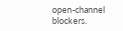open-channel blockers.